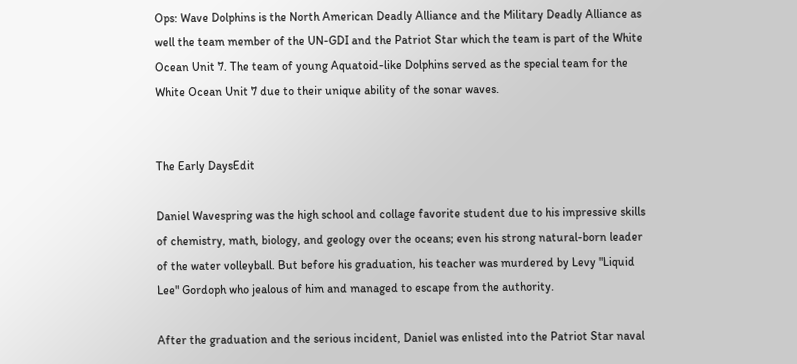Ops: Wave Dolphins is the North American Deadly Alliance and the Military Deadly Alliance as well the team member of the UN-GDI and the Patriot Star which the team is part of the White Ocean Unit 7. The team of young Aquatoid-like Dolphins served as the special team for the White Ocean Unit 7 due to their unique ability of the sonar waves.


The Early DaysEdit

Daniel Wavespring was the high school and collage favorite student due to his impressive skills of chemistry, math, biology, and geology over the oceans; even his strong natural-born leader of the water volleyball. But before his graduation, his teacher was murdered by Levy "Liquid Lee" Gordoph who jealous of him and managed to escape from the authority.

After the graduation and the serious incident, Daniel was enlisted into the Patriot Star naval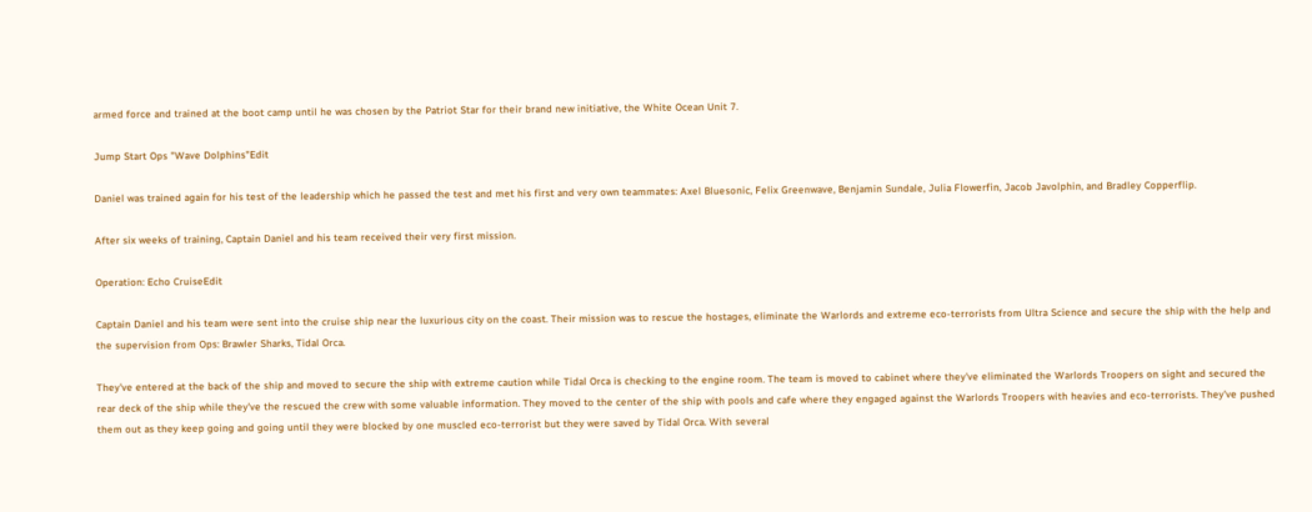armed force and trained at the boot camp until he was chosen by the Patriot Star for their brand new initiative, the White Ocean Unit 7.

Jump Start Ops "Wave Dolphins"Edit

Daniel was trained again for his test of the leadership which he passed the test and met his first and very own teammates: Axel Bluesonic, Felix Greenwave, Benjamin Sundale, Julia Flowerfin, Jacob Javolphin, and Bradley Copperflip.

After six weeks of training, Captain Daniel and his team received their very first mission.

Operation: Echo CruiseEdit

Captain Daniel and his team were sent into the cruise ship near the luxurious city on the coast. Their mission was to rescue the hostages, eliminate the Warlords and extreme eco-terrorists from Ultra Science and secure the ship with the help and the supervision from Ops: Brawler Sharks, Tidal Orca.

They've entered at the back of the ship and moved to secure the ship with extreme caution while Tidal Orca is checking to the engine room. The team is moved to cabinet where they've eliminated the Warlords Troopers on sight and secured the rear deck of the ship while they've the rescued the crew with some valuable information. They moved to the center of the ship with pools and cafe where they engaged against the Warlords Troopers with heavies and eco-terrorists. They've pushed them out as they keep going and going until they were blocked by one muscled eco-terrorist but they were saved by Tidal Orca. With several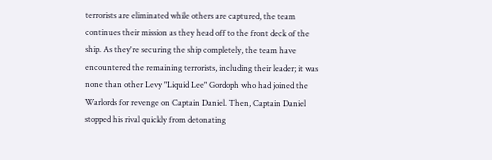terrorists are eliminated while others are captured, the team continues their mission as they head off to the front deck of the ship. As they're securing the ship completely, the team have encountered the remaining terrorists, including their leader; it was none than other Levy "Liquid Lee" Gordoph who had joined the Warlords for revenge on Captain Daniel. Then, Captain Daniel stopped his rival quickly from detonating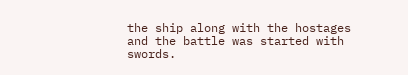the ship along with the hostages and the battle was started with swords.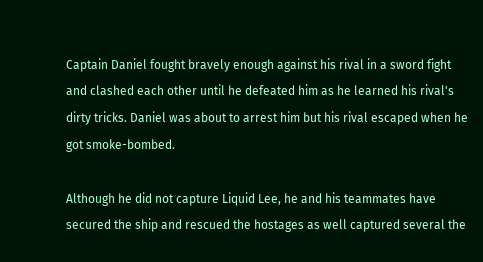Captain Daniel fought bravely enough against his rival in a sword fight and clashed each other until he defeated him as he learned his rival's dirty tricks. Daniel was about to arrest him but his rival escaped when he got smoke-bombed.

Although he did not capture Liquid Lee, he and his teammates have secured the ship and rescued the hostages as well captured several the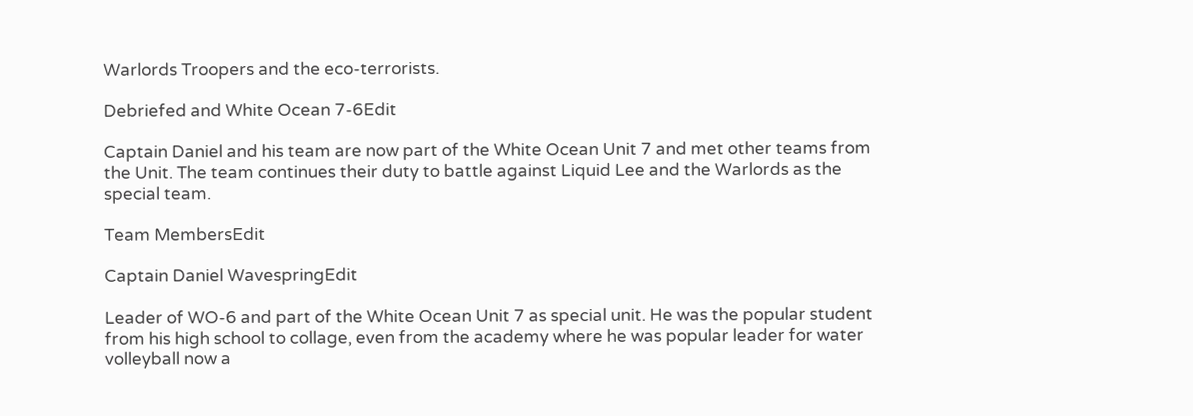Warlords Troopers and the eco-terrorists.

Debriefed and White Ocean 7-6Edit

Captain Daniel and his team are now part of the White Ocean Unit 7 and met other teams from the Unit. The team continues their duty to battle against Liquid Lee and the Warlords as the special team.

Team MembersEdit

Captain Daniel WavespringEdit

Leader of WO-6 and part of the White Ocean Unit 7 as special unit. He was the popular student from his high school to collage, even from the academy where he was popular leader for water volleyball now a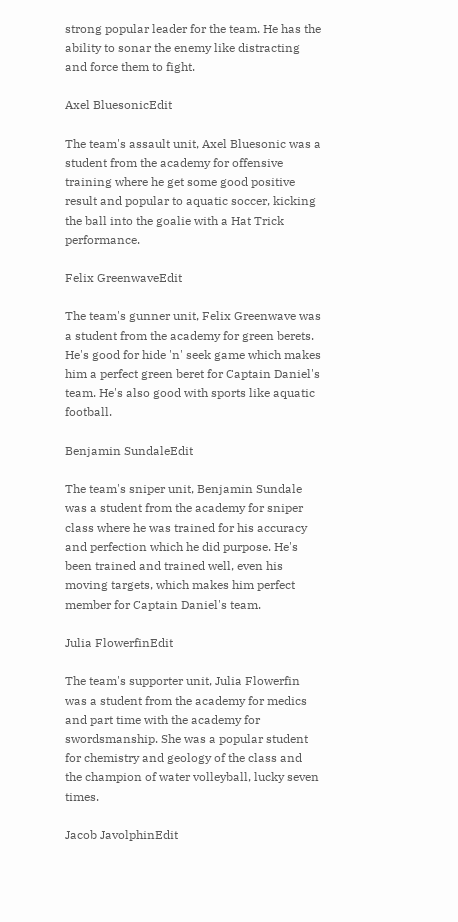strong popular leader for the team. He has the ability to sonar the enemy like distracting and force them to fight.

Axel BluesonicEdit

The team's assault unit, Axel Bluesonic was a student from the academy for offensive training where he get some good positive result and popular to aquatic soccer, kicking the ball into the goalie with a Hat Trick performance.

Felix GreenwaveEdit

The team's gunner unit, Felix Greenwave was a student from the academy for green berets. He's good for hide 'n' seek game which makes him a perfect green beret for Captain Daniel's team. He's also good with sports like aquatic football.

Benjamin SundaleEdit

The team's sniper unit, Benjamin Sundale was a student from the academy for sniper class where he was trained for his accuracy and perfection which he did purpose. He's been trained and trained well, even his moving targets, which makes him perfect member for Captain Daniel's team.

Julia FlowerfinEdit

The team's supporter unit, Julia Flowerfin was a student from the academy for medics and part time with the academy for swordsmanship. She was a popular student for chemistry and geology of the class and the champion of water volleyball, lucky seven times.

Jacob JavolphinEdit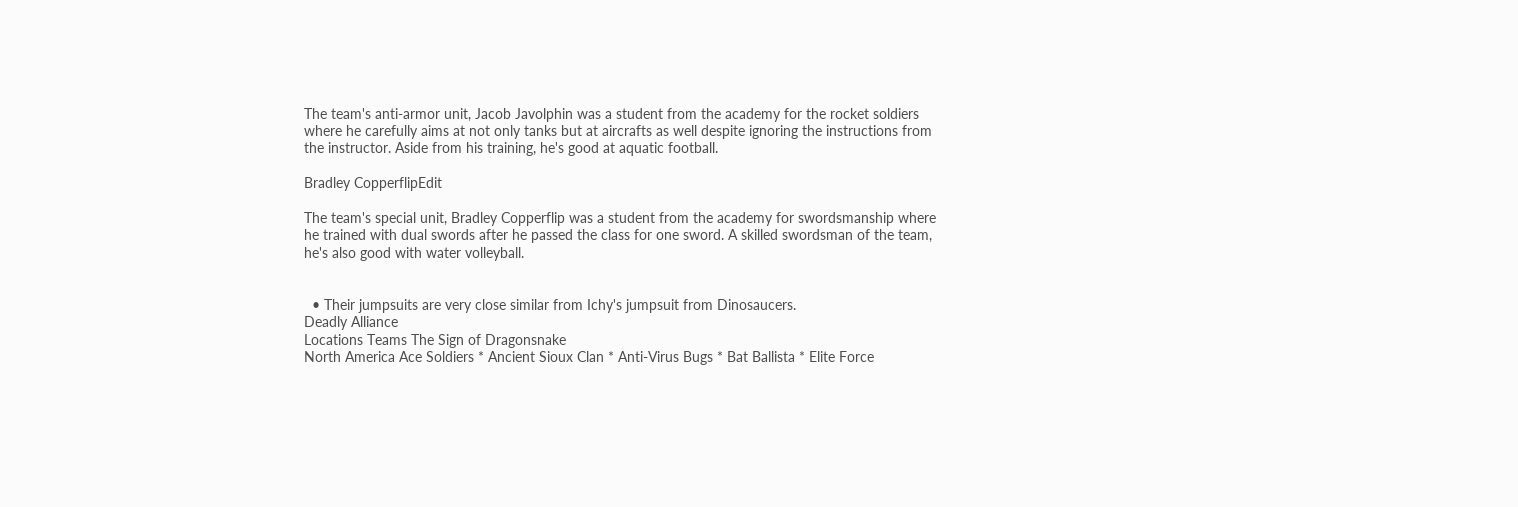The team's anti-armor unit, Jacob Javolphin was a student from the academy for the rocket soldiers where he carefully aims at not only tanks but at aircrafts as well despite ignoring the instructions from the instructor. Aside from his training, he's good at aquatic football.

Bradley CopperflipEdit

The team's special unit, Bradley Copperflip was a student from the academy for swordsmanship where he trained with dual swords after he passed the class for one sword. A skilled swordsman of the team, he's also good with water volleyball.


  • Their jumpsuits are very close similar from Ichy's jumpsuit from Dinosaucers.
Deadly Alliance
Locations Teams The Sign of Dragonsnake
North America Ace Soldiers * Ancient Sioux Clan * Anti-Virus Bugs * Bat Ballista * Elite Force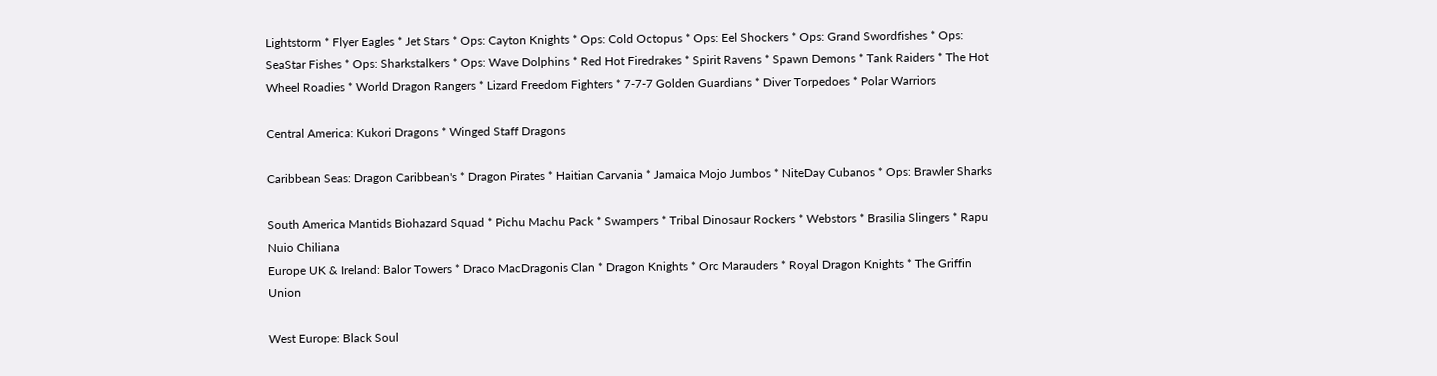Lightstorm * Flyer Eagles * Jet Stars * Ops: Cayton Knights * Ops: Cold Octopus * Ops: Eel Shockers * Ops: Grand Swordfishes * Ops: SeaStar Fishes * Ops: Sharkstalkers * Ops: Wave Dolphins * Red Hot Firedrakes * Spirit Ravens * Spawn Demons * Tank Raiders * The Hot Wheel Roadies * World Dragon Rangers * Lizard Freedom Fighters * 7-7-7 Golden Guardians * Diver Torpedoes * Polar Warriors

Central America: Kukori Dragons * Winged Staff Dragons

Caribbean Seas: Dragon Caribbean's * Dragon Pirates * Haitian Carvania * Jamaica Mojo Jumbos * NiteDay Cubanos * Ops: Brawler Sharks

South America Mantids Biohazard Squad * Pichu Machu Pack * Swampers * Tribal Dinosaur Rockers * Webstors * Brasilia Slingers * Rapu Nuio Chiliana
Europe UK & Ireland: Balor Towers * Draco MacDragonis Clan * Dragon Knights * Orc Marauders * Royal Dragon Knights * The Griffin Union

West Europe: Black Soul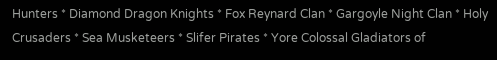Hunters * Diamond Dragon Knights * Fox Reynard Clan * Gargoyle Night Clan * Holy Crusaders * Sea Musketeers * Slifer Pirates * Yore Colossal Gladiators of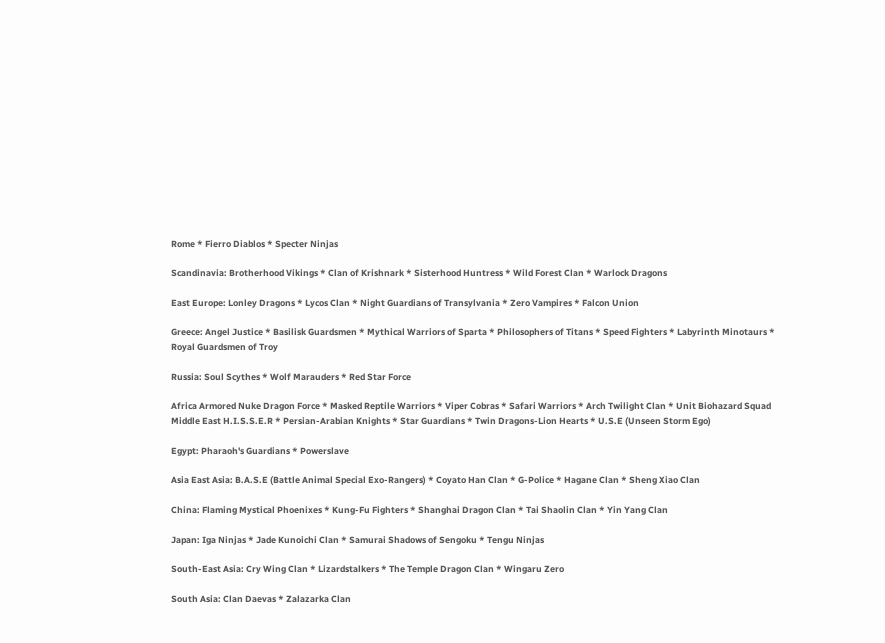Rome * Fierro Diablos * Specter Ninjas

Scandinavia: Brotherhood Vikings * Clan of Krishnark * Sisterhood Huntress * Wild Forest Clan * Warlock Dragons

East Europe: Lonley Dragons * Lycos Clan * Night Guardians of Transylvania * Zero Vampires * Falcon Union

Greece: Angel Justice * Basilisk Guardsmen * Mythical Warriors of Sparta * Philosophers of Titans * Speed Fighters * Labyrinth Minotaurs * Royal Guardsmen of Troy

Russia: Soul Scythes * Wolf Marauders * Red Star Force

Africa Armored Nuke Dragon Force * Masked Reptile Warriors * Viper Cobras * Safari Warriors * Arch Twilight Clan * Unit Biohazard Squad
Middle East H.I.S.S.E.R * Persian-Arabian Knights * Star Guardians * Twin Dragons-Lion Hearts * U.S.E (Unseen Storm Ego)

Egypt: Pharaoh's Guardians * Powerslave

Asia East Asia: B.A.S.E (Battle Animal Special Exo-Rangers) * Coyato Han Clan * G-Police * Hagane Clan * Sheng Xiao Clan

China: Flaming Mystical Phoenixes * Kung-Fu Fighters * Shanghai Dragon Clan * Tai Shaolin Clan * Yin Yang Clan

Japan: Iga Ninjas * Jade Kunoichi Clan * Samurai Shadows of Sengoku * Tengu Ninjas

South-East Asia: Cry Wing Clan * Lizardstalkers * The Temple Dragon Clan * Wingaru Zero

South Asia: Clan Daevas * Zalazarka Clan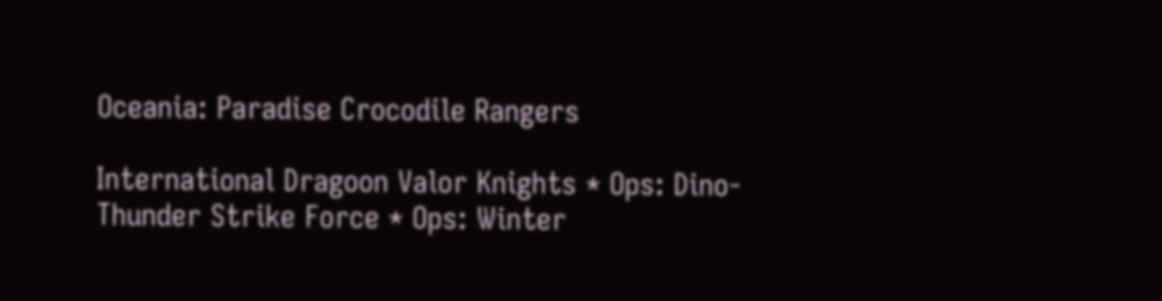Oceania: Paradise Crocodile Rangers

International Dragoon Valor Knights * Ops: Dino-Thunder Strike Force * Ops: Winter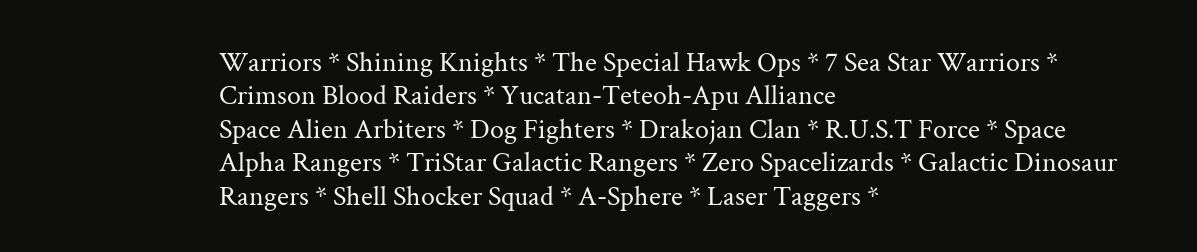Warriors * Shining Knights * The Special Hawk Ops * 7 Sea Star Warriors * Crimson Blood Raiders * Yucatan-Teteoh-Apu Alliance
Space Alien Arbiters * Dog Fighters * Drakojan Clan * R.U.S.T Force * Space Alpha Rangers * TriStar Galactic Rangers * Zero Spacelizards * Galactic Dinosaur Rangers * Shell Shocker Squad * A-Sphere * Laser Taggers *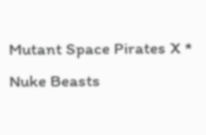Mutant Space Pirates X * Nuke Beasts